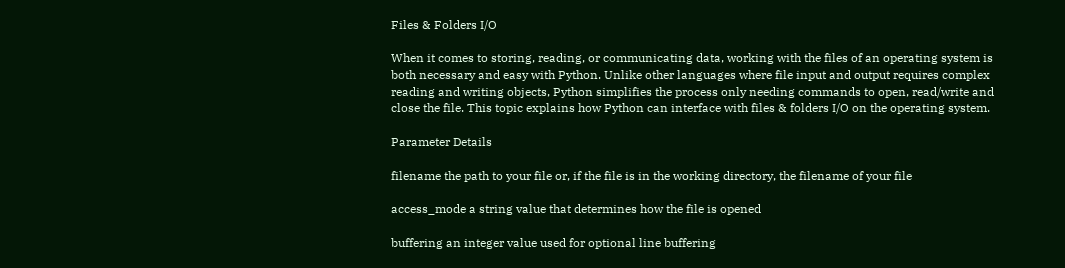Files & Folders I/O

When it comes to storing, reading, or communicating data, working with the files of an operating system is both necessary and easy with Python. Unlike other languages where file input and output requires complex reading and writing objects, Python simplifies the process only needing commands to open, read/write and close the file. This topic explains how Python can interface with files & folders I/O on the operating system.

Parameter Details

filename the path to your file or, if the file is in the working directory, the filename of your file

access_mode a string value that determines how the file is opened

buffering an integer value used for optional line buffering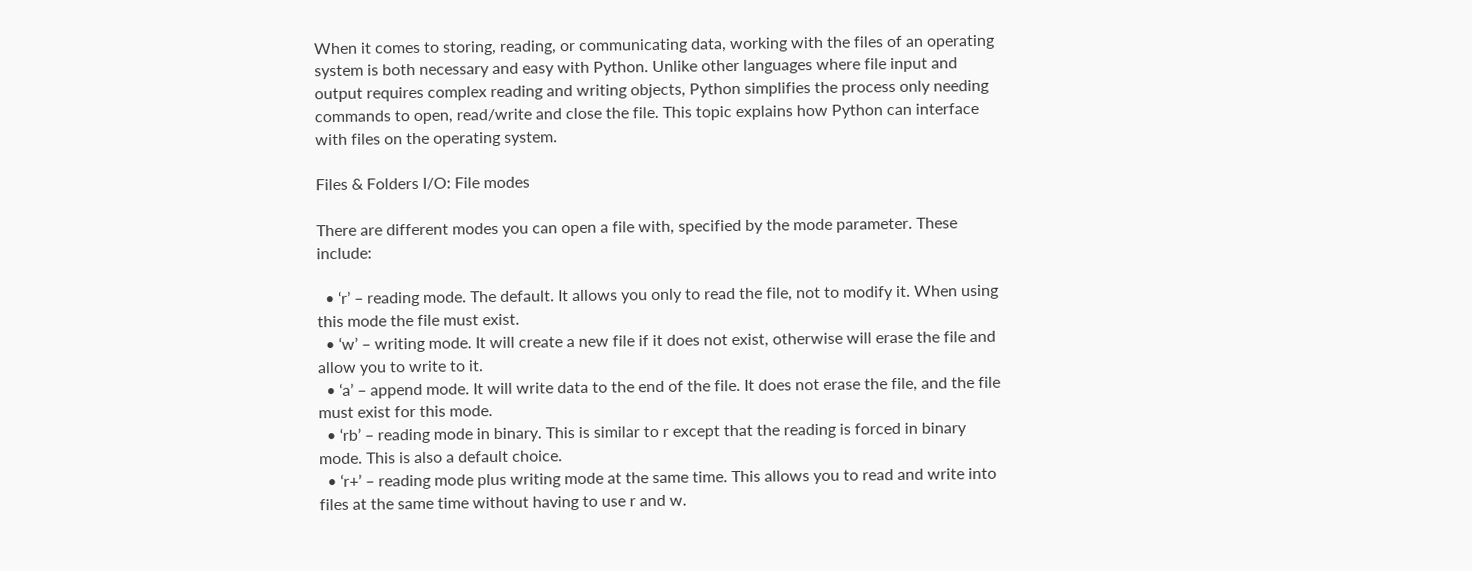When it comes to storing, reading, or communicating data, working with the files of an operating system is both necessary and easy with Python. Unlike other languages where file input and output requires complex reading and writing objects, Python simplifies the process only needing commands to open, read/write and close the file. This topic explains how Python can interface with files on the operating system.

Files & Folders I/O: File modes

There are different modes you can open a file with, specified by the mode parameter. These include:

  • ‘r’ – reading mode. The default. It allows you only to read the file, not to modify it. When using this mode the file must exist.
  • ‘w’ – writing mode. It will create a new file if it does not exist, otherwise will erase the file and allow you to write to it.
  • ‘a’ – append mode. It will write data to the end of the file. It does not erase the file, and the file must exist for this mode.
  • ‘rb’ – reading mode in binary. This is similar to r except that the reading is forced in binary mode. This is also a default choice.
  • ‘r+’ – reading mode plus writing mode at the same time. This allows you to read and write into files at the same time without having to use r and w.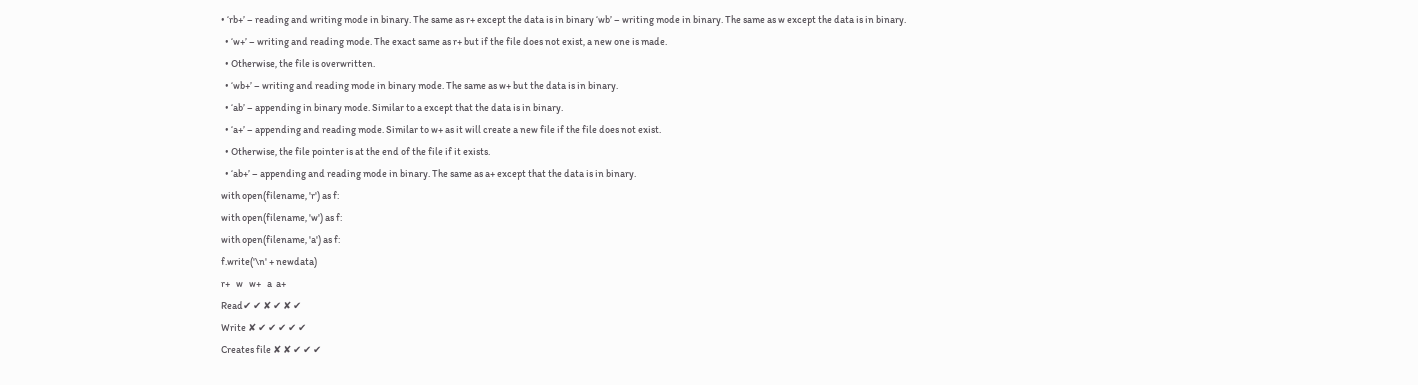• ‘rb+’ – reading and writing mode in binary. The same as r+ except the data is in binary ‘wb’ – writing mode in binary. The same as w except the data is in binary.
  • ‘w+’ – writing and reading mode. The exact same as r+ but if the file does not exist, a new one is made.
  • Otherwise, the file is overwritten.
  • ‘wb+’ – writing and reading mode in binary mode. The same as w+ but the data is in binary.
  • ‘ab’ – appending in binary mode. Similar to a except that the data is in binary.
  • ‘a+’ – appending and reading mode. Similar to w+ as it will create a new file if the file does not exist.
  • Otherwise, the file pointer is at the end of the file if it exists.
  • ‘ab+’ – appending and reading mode in binary. The same as a+ except that the data is in binary.
with open(filename, 'r') as f:
with open(filename, 'w') as f:
with open(filename, 'a') as f:
f.write('\n' + newdata)
r+   w   w+   a  a+
Read✔ ✔ ✘ ✔ ✘ ✔
Write ✘ ✔ ✔ ✔ ✔ ✔
Creates file ✘ ✘ ✔ ✔ ✔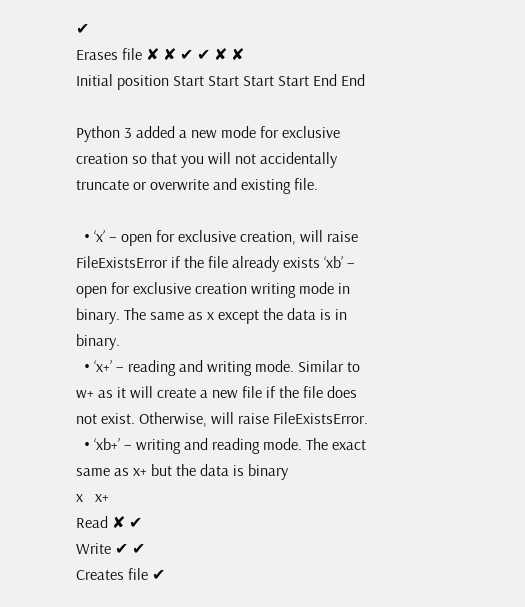✔
Erases file ✘ ✘ ✔ ✔ ✘ ✘
Initial position Start Start Start Start End End

Python 3 added a new mode for exclusive creation so that you will not accidentally truncate or overwrite and existing file.

  • ‘x’ – open for exclusive creation, will raise FileExistsError if the file already exists ‘xb’ – open for exclusive creation writing mode in binary. The same as x except the data is in binary.
  • ‘x+’ – reading and writing mode. Similar to w+ as it will create a new file if the file does not exist. Otherwise, will raise FileExistsError.
  • ‘xb+’ – writing and reading mode. The exact same as x+ but the data is binary
x   x+
Read ✘ ✔
Write ✔ ✔
Creates file ✔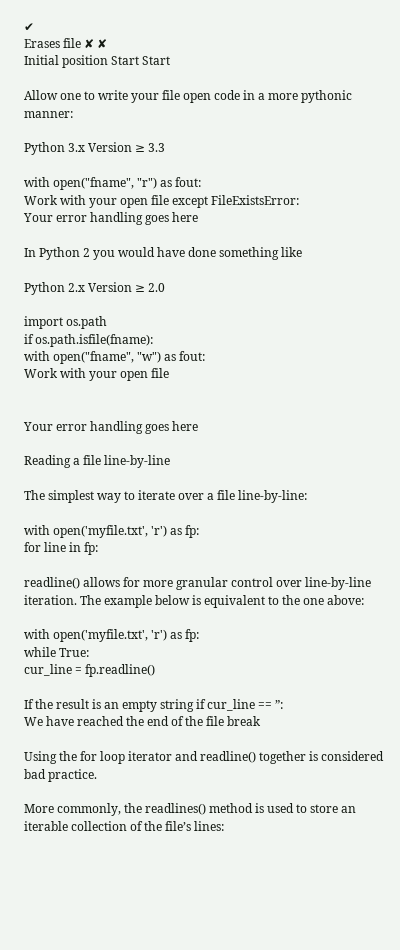✔
Erases file ✘ ✘
Initial position Start Start

Allow one to write your file open code in a more pythonic manner:

Python 3.x Version ≥ 3.3

with open("fname", "r") as fout:
Work with your open file except FileExistsError:
Your error handling goes here

In Python 2 you would have done something like

Python 2.x Version ≥ 2.0

import os.path
if os.path.isfile(fname):
with open("fname", "w") as fout:
Work with your open file


Your error handling goes here

Reading a file line-by-line

The simplest way to iterate over a file line-by-line:

with open('myfile.txt', 'r') as fp:
for line in fp:

readline() allows for more granular control over line-by-line iteration. The example below is equivalent to the one above:

with open('myfile.txt', 'r') as fp:
while True:
cur_line = fp.readline()

If the result is an empty string if cur_line == ”:
We have reached the end of the file break

Using the for loop iterator and readline() together is considered bad practice.

More commonly, the readlines() method is used to store an iterable collection of the file’s lines: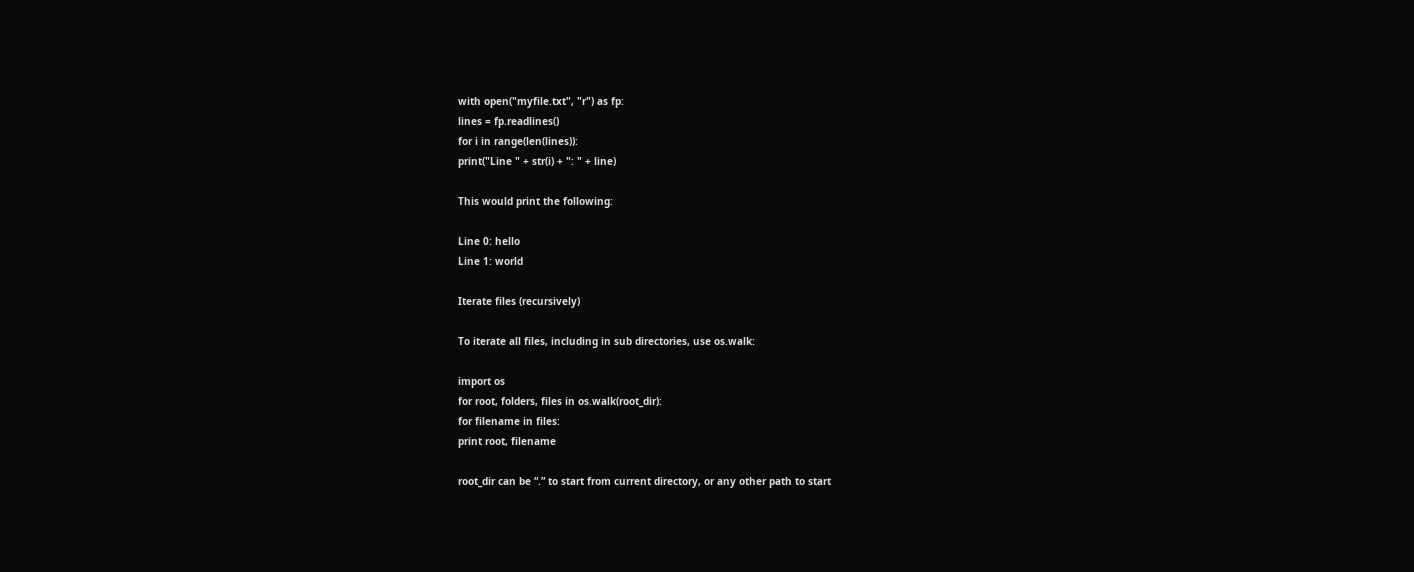with open("myfile.txt", "r") as fp:
lines = fp.readlines()
for i in range(len(lines)):
print("Line " + str(i) + ": " + line)

This would print the following:

Line 0: hello
Line 1: world

Iterate files (recursively)

To iterate all files, including in sub directories, use os.walk:

import os
for root, folders, files in os.walk(root_dir):
for filename in files:
print root, filename

root_dir can be “.” to start from current directory, or any other path to start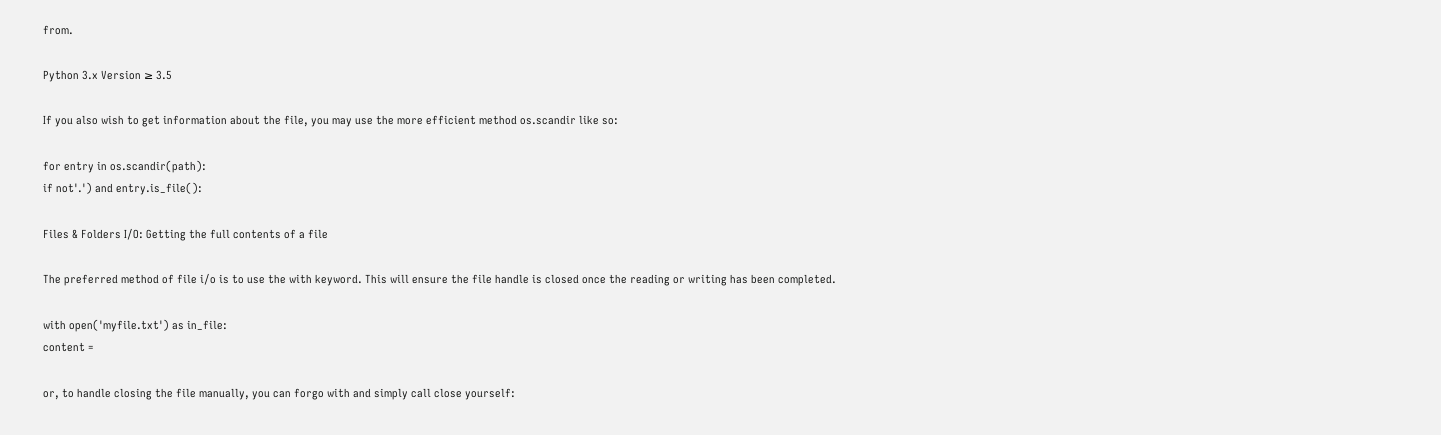from.

Python 3.x Version ≥ 3.5

If you also wish to get information about the file, you may use the more efficient method os.scandir like so:

for entry in os.scandir(path):
if not'.') and entry.is_file():

Files & Folders I/O: Getting the full contents of a file

The preferred method of file i/o is to use the with keyword. This will ensure the file handle is closed once the reading or writing has been completed.

with open('myfile.txt') as in_file:
content =

or, to handle closing the file manually, you can forgo with and simply call close yourself: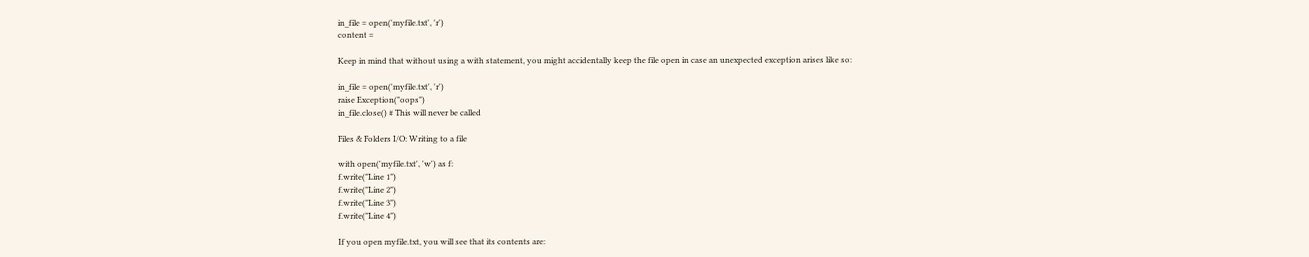in_file = open('myfile.txt', 'r')
content =

Keep in mind that without using a with statement, you might accidentally keep the file open in case an unexpected exception arises like so:

in_file = open('myfile.txt', 'r')
raise Exception("oops")
in_file.close() # This will never be called

Files & Folders I/O: Writing to a file

with open('myfile.txt', 'w') as f:
f.write("Line 1")
f.write("Line 2")
f.write("Line 3")
f.write("Line 4")

If you open myfile.txt, you will see that its contents are: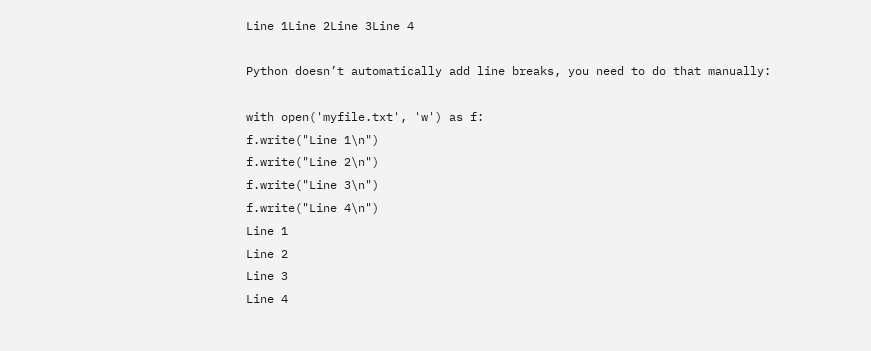Line 1Line 2Line 3Line 4

Python doesn’t automatically add line breaks, you need to do that manually:

with open('myfile.txt', 'w') as f:
f.write("Line 1\n")
f.write("Line 2\n")
f.write("Line 3\n")
f.write("Line 4\n")
Line 1
Line 2
Line 3
Line 4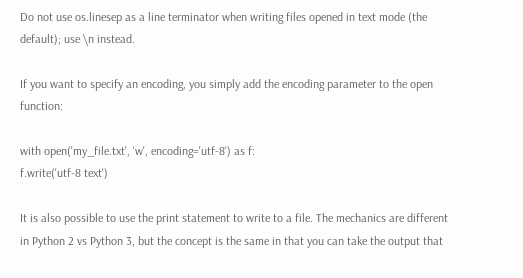Do not use os.linesep as a line terminator when writing files opened in text mode (the default); use \n instead.

If you want to specify an encoding, you simply add the encoding parameter to the open function:

with open('my_file.txt', 'w', encoding='utf-8') as f:
f.write('utf-8 text')

It is also possible to use the print statement to write to a file. The mechanics are different in Python 2 vs Python 3, but the concept is the same in that you can take the output that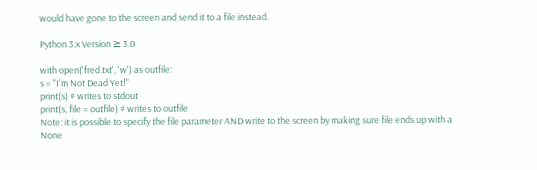would have gone to the screen and send it to a file instead.

Python 3.x Version ≥ 3.0

with open('fred.txt', 'w') as outfile:
s = "I'm Not Dead Yet!"
print(s) # writes to stdout
print(s, file = outfile) # writes to outfile
Note: it is possible to specify the file parameter AND write to the screen by making sure file ends up with a None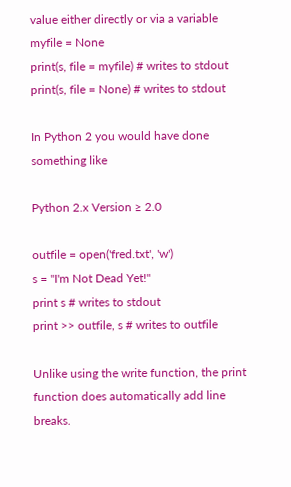value either directly or via a variable
myfile = None
print(s, file = myfile) # writes to stdout
print(s, file = None) # writes to stdout

In Python 2 you would have done something like

Python 2.x Version ≥ 2.0

outfile = open('fred.txt', 'w')
s = "I'm Not Dead Yet!"
print s # writes to stdout
print >> outfile, s # writes to outfile

Unlike using the write function, the print function does automatically add line breaks.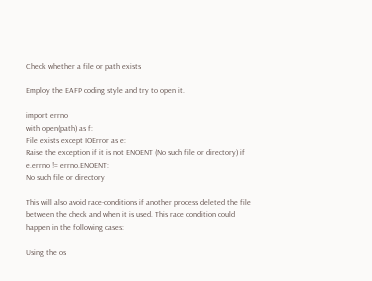Check whether a file or path exists

Employ the EAFP coding style and try to open it.

import errno
with open(path) as f:
File exists except IOError as e:
Raise the exception if it is not ENOENT (No such file or directory) if e.errno != errno.ENOENT:
No such file or directory

This will also avoid race-conditions if another process deleted the file between the check and when it is used. This race condition could happen in the following cases:

Using the os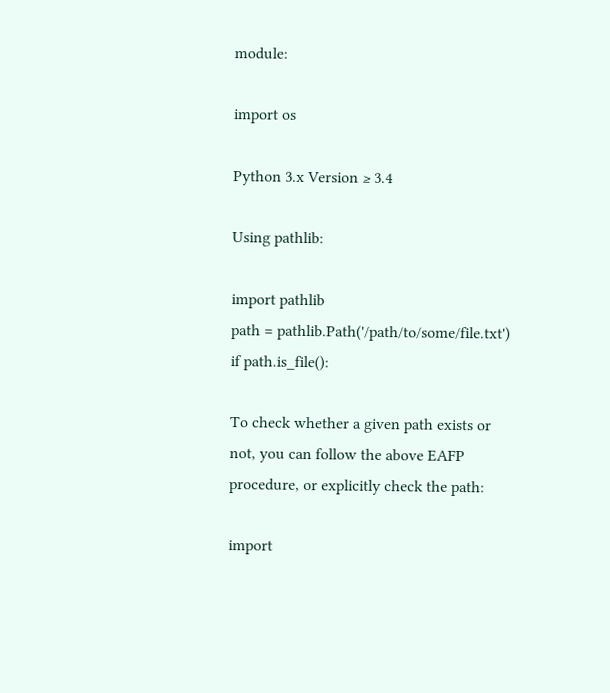module:

import os

Python 3.x Version ≥ 3.4

Using pathlib:

import pathlib
path = pathlib.Path('/path/to/some/file.txt')
if path.is_file():

To check whether a given path exists or not, you can follow the above EAFP procedure, or explicitly check the path:

import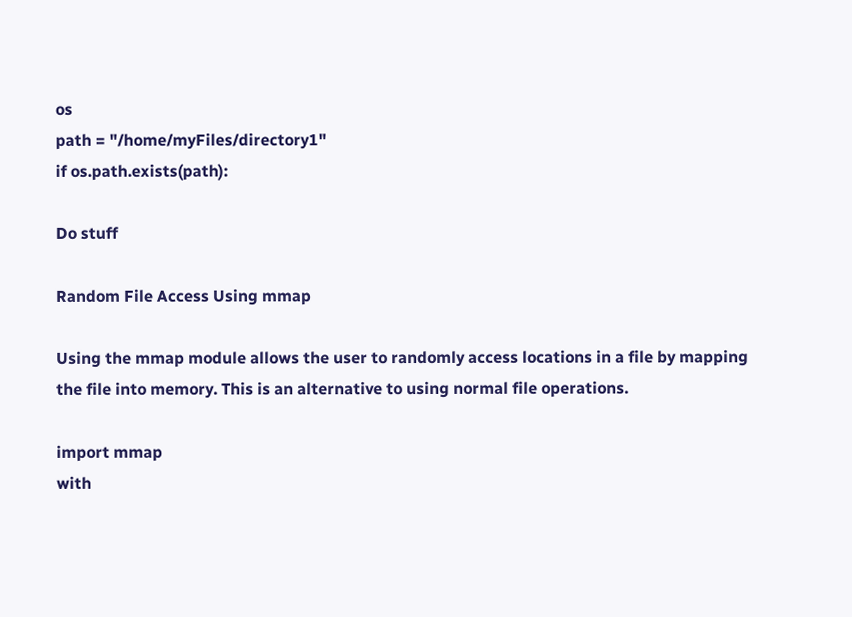os
path = "/home/myFiles/directory1"
if os.path.exists(path):

Do stuff

Random File Access Using mmap

Using the mmap module allows the user to randomly access locations in a file by mapping the file into memory. This is an alternative to using normal file operations.

import mmap
with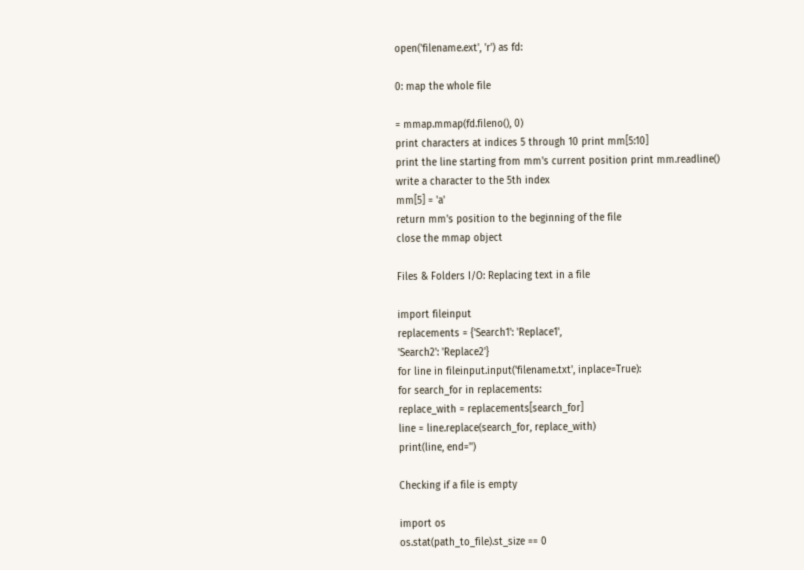open('filename.ext', 'r') as fd:

0: map the whole file

= mmap.mmap(fd.fileno(), 0)
print characters at indices 5 through 10 print mm[5:10]
print the line starting from mm's current position print mm.readline()
write a character to the 5th index
mm[5] = 'a'
return mm's position to the beginning of the file
close the mmap object

Files & Folders I/O: Replacing text in a file

import fileinput
replacements = {'Search1': 'Replace1',
'Search2': 'Replace2'}
for line in fileinput.input('filename.txt', inplace=True):
for search_for in replacements:
replace_with = replacements[search_for]
line = line.replace(search_for, replace_with)
print(line, end='')

Checking if a file is empty

import os
os.stat(path_to_file).st_size == 0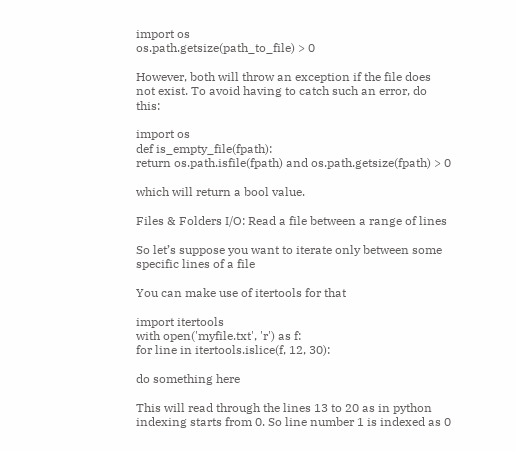import os
os.path.getsize(path_to_file) > 0

However, both will throw an exception if the file does not exist. To avoid having to catch such an error, do this:

import os
def is_empty_file(fpath):
return os.path.isfile(fpath) and os.path.getsize(fpath) > 0

which will return a bool value.

Files & Folders I/O: Read a file between a range of lines

So let’s suppose you want to iterate only between some specific lines of a file

You can make use of itertools for that

import itertools
with open('myfile.txt', 'r') as f:
for line in itertools.islice(f, 12, 30):

do something here

This will read through the lines 13 to 20 as in python indexing starts from 0. So line number 1 is indexed as 0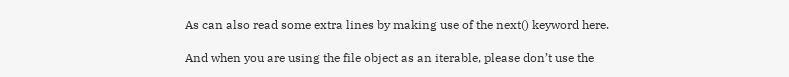As can also read some extra lines by making use of the next() keyword here.

And when you are using the file object as an iterable, please don’t use the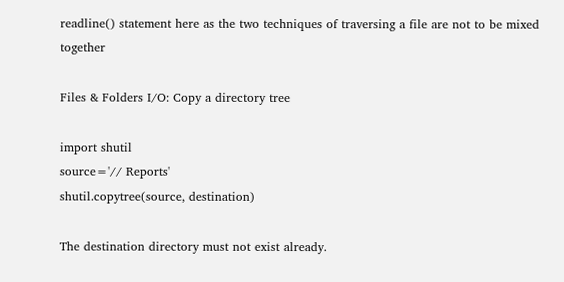readline() statement here as the two techniques of traversing a file are not to be mixed together

Files & Folders I/O: Copy a directory tree

import shutil
source='// Reports'
shutil.copytree(source, destination)

The destination directory must not exist already.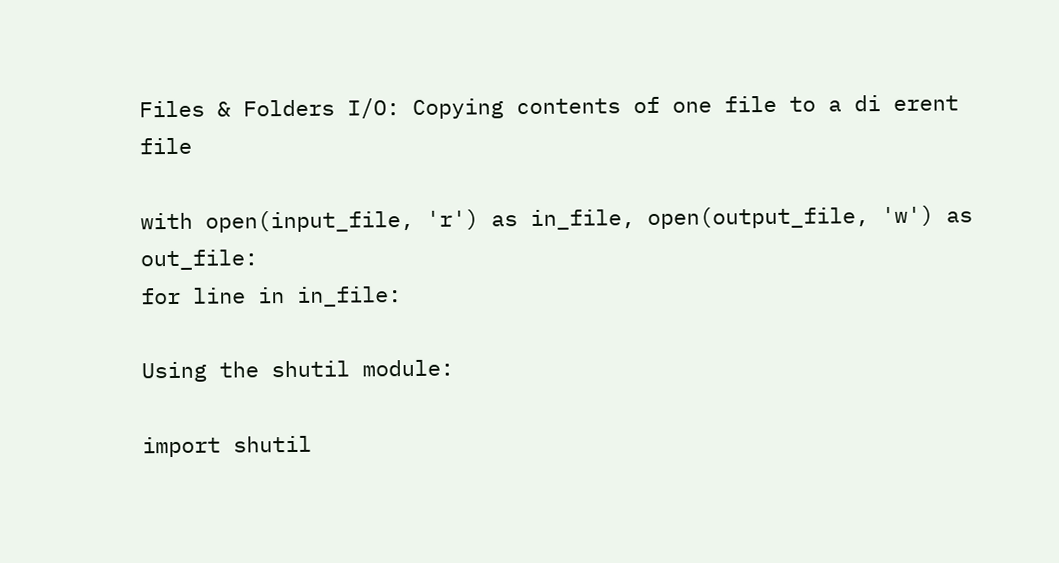Files & Folders I/O: Copying contents of one file to a di erent file

with open(input_file, 'r') as in_file, open(output_file, 'w') as out_file:
for line in in_file:

Using the shutil module:

import shutil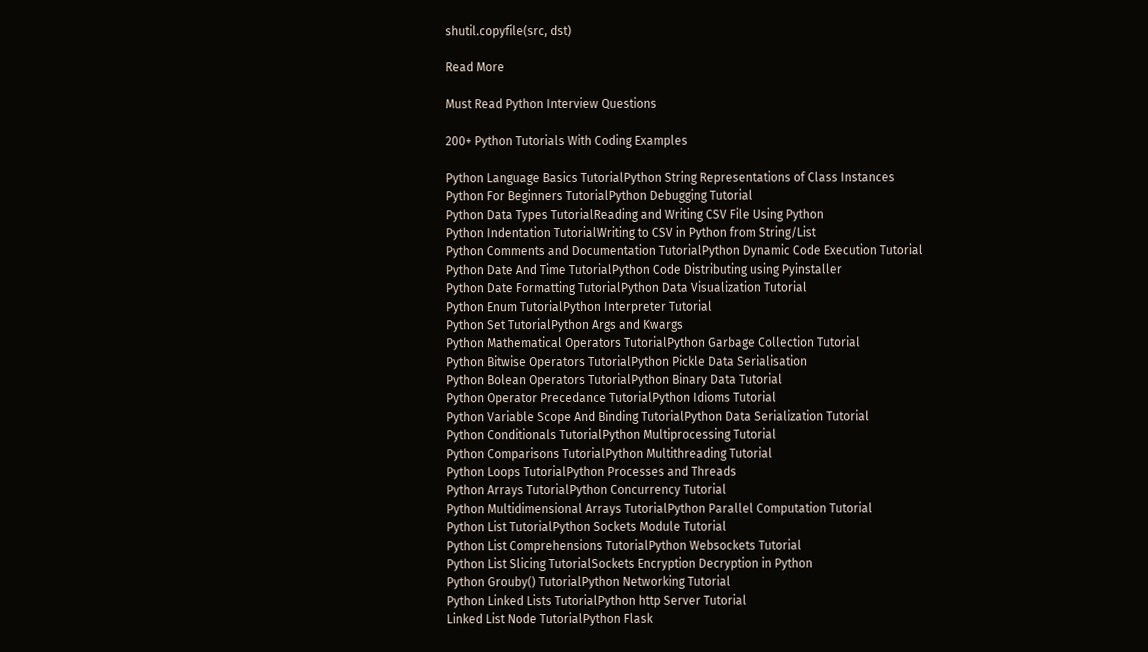shutil.copyfile(src, dst)

Read More

Must Read Python Interview Questions

200+ Python Tutorials With Coding Examples

Python Language Basics TutorialPython String Representations of Class Instances
Python For Beginners TutorialPython Debugging Tutorial
Python Data Types TutorialReading and Writing CSV File Using Python
Python Indentation TutorialWriting to CSV in Python from String/List
Python Comments and Documentation TutorialPython Dynamic Code Execution Tutorial
Python Date And Time TutorialPython Code Distributing using Pyinstaller
Python Date Formatting TutorialPython Data Visualization Tutorial
Python Enum TutorialPython Interpreter Tutorial
Python Set TutorialPython Args and Kwargs
Python Mathematical Operators TutorialPython Garbage Collection Tutorial
Python Bitwise Operators TutorialPython Pickle Data Serialisation
Python Bolean Operators TutorialPython Binary Data Tutorial
Python Operator Precedance TutorialPython Idioms Tutorial
Python Variable Scope And Binding TutorialPython Data Serialization Tutorial
Python Conditionals TutorialPython Multiprocessing Tutorial
Python Comparisons TutorialPython Multithreading Tutorial
Python Loops TutorialPython Processes and Threads
Python Arrays TutorialPython Concurrency Tutorial
Python Multidimensional Arrays TutorialPython Parallel Computation Tutorial
Python List TutorialPython Sockets Module Tutorial
Python List Comprehensions TutorialPython Websockets Tutorial
Python List Slicing TutorialSockets Encryption Decryption in Python
Python Grouby() TutorialPython Networking Tutorial
Python Linked Lists TutorialPython http Server Tutorial
Linked List Node TutorialPython Flask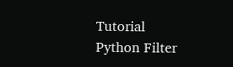Tutorial
Python Filter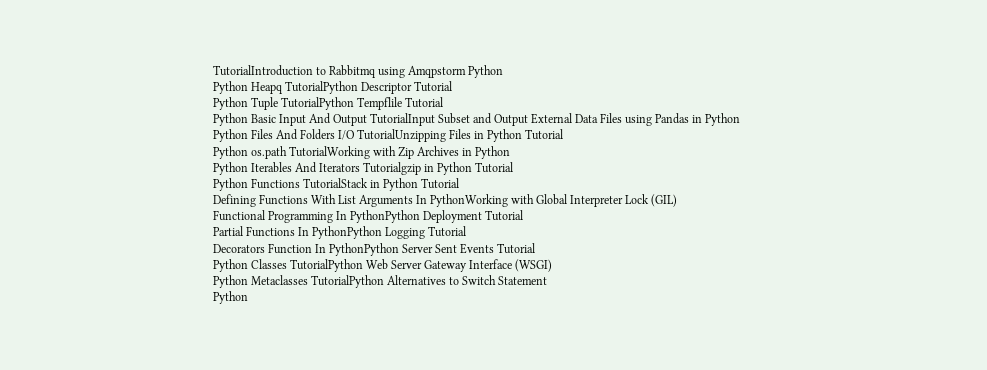TutorialIntroduction to Rabbitmq using Amqpstorm Python
Python Heapq TutorialPython Descriptor Tutorial
Python Tuple TutorialPython Tempflile Tutorial
Python Basic Input And Output TutorialInput Subset and Output External Data Files using Pandas in Python
Python Files And Folders I/O TutorialUnzipping Files in Python Tutorial
Python os.path TutorialWorking with Zip Archives in Python
Python Iterables And Iterators Tutorialgzip in Python Tutorial
Python Functions TutorialStack in Python Tutorial
Defining Functions With List Arguments In PythonWorking with Global Interpreter Lock (GIL)
Functional Programming In PythonPython Deployment Tutorial
Partial Functions In PythonPython Logging Tutorial
Decorators Function In PythonPython Server Sent Events Tutorial
Python Classes TutorialPython Web Server Gateway Interface (WSGI)
Python Metaclasses TutorialPython Alternatives to Switch Statement
Python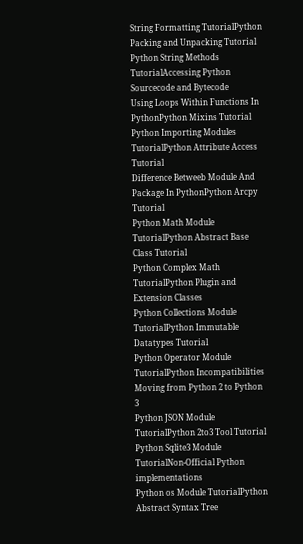String Formatting TutorialPython Packing and Unpacking Tutorial
Python String Methods TutorialAccessing Python Sourcecode and Bytecode
Using Loops Within Functions In PythonPython Mixins Tutorial
Python Importing Modules TutorialPython Attribute Access Tutorial
Difference Betweeb Module And Package In PythonPython Arcpy Tutorial
Python Math Module TutorialPython Abstract Base Class Tutorial
Python Complex Math TutorialPython Plugin and Extension Classes
Python Collections Module TutorialPython Immutable Datatypes Tutorial
Python Operator Module TutorialPython Incompatibilities Moving from Python 2 to Python 3
Python JSON Module TutorialPython 2to3 Tool Tutorial
Python Sqlite3 Module TutorialNon-Official Python implementations
Python os Module TutorialPython Abstract Syntax Tree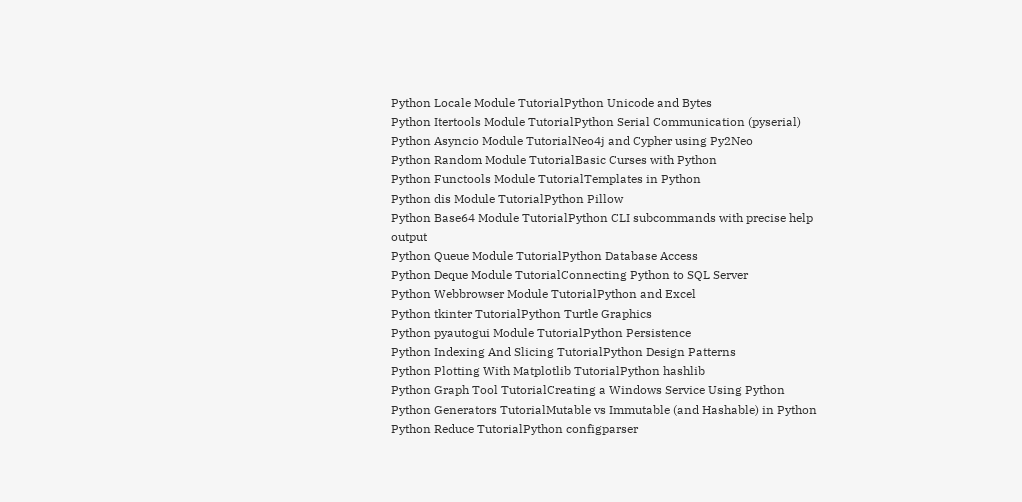Python Locale Module TutorialPython Unicode and Bytes
Python Itertools Module TutorialPython Serial Communication (pyserial)
Python Asyncio Module TutorialNeo4j and Cypher using Py2Neo
Python Random Module TutorialBasic Curses with Python
Python Functools Module TutorialTemplates in Python
Python dis Module TutorialPython Pillow
Python Base64 Module TutorialPython CLI subcommands with precise help output
Python Queue Module TutorialPython Database Access
Python Deque Module TutorialConnecting Python to SQL Server
Python Webbrowser Module TutorialPython and Excel
Python tkinter TutorialPython Turtle Graphics
Python pyautogui Module TutorialPython Persistence
Python Indexing And Slicing TutorialPython Design Patterns
Python Plotting With Matplotlib TutorialPython hashlib
Python Graph Tool TutorialCreating a Windows Service Using Python
Python Generators TutorialMutable vs Immutable (and Hashable) in Python
Python Reduce TutorialPython configparser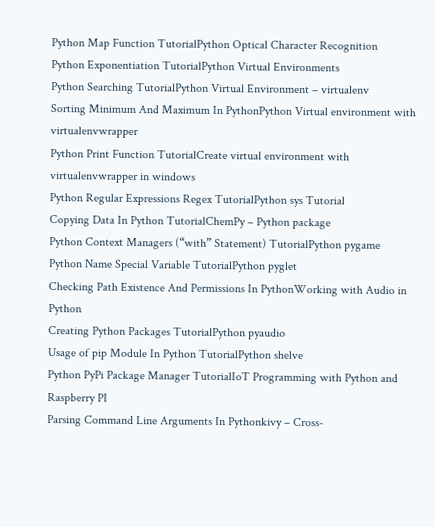Python Map Function TutorialPython Optical Character Recognition
Python Exponentiation TutorialPython Virtual Environments
Python Searching TutorialPython Virtual Environment – virtualenv
Sorting Minimum And Maximum In PythonPython Virtual environment with virtualenvwrapper
Python Print Function TutorialCreate virtual environment with virtualenvwrapper in windows
Python Regular Expressions Regex TutorialPython sys Tutorial
Copying Data In Python TutorialChemPy – Python package
Python Context Managers (“with” Statement) TutorialPython pygame
Python Name Special Variable TutorialPython pyglet
Checking Path Existence And Permissions In PythonWorking with Audio in Python
Creating Python Packages TutorialPython pyaudio
Usage of pip Module In Python TutorialPython shelve
Python PyPi Package Manager TutorialIoT Programming with Python and Raspberry PI
Parsing Command Line Arguments In Pythonkivy – Cross-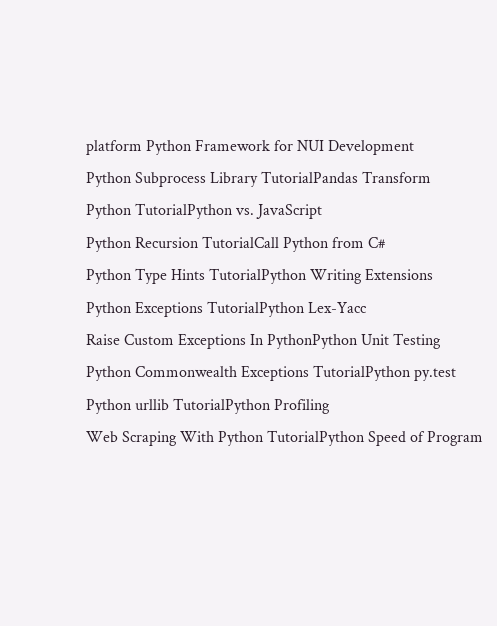platform Python Framework for NUI Development
Python Subprocess Library TutorialPandas Transform
Python TutorialPython vs. JavaScript
Python Recursion TutorialCall Python from C#
Python Type Hints TutorialPython Writing Extensions
Python Exceptions TutorialPython Lex-Yacc
Raise Custom Exceptions In PythonPython Unit Testing
Python Commonwealth Exceptions TutorialPython py.test
Python urllib TutorialPython Profiling
Web Scraping With Python TutorialPython Speed of Program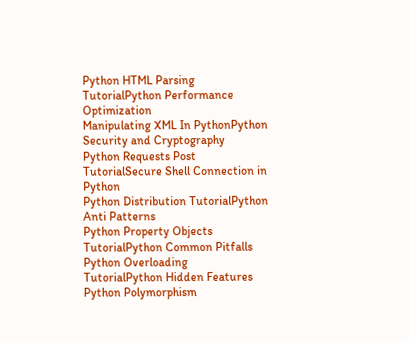Python HTML Parsing TutorialPython Performance Optimization
Manipulating XML In PythonPython Security and Cryptography
Python Requests Post TutorialSecure Shell Connection in Python
Python Distribution TutorialPython Anti Patterns
Python Property Objects TutorialPython Common Pitfalls
Python Overloading TutorialPython Hidden Features
Python Polymorphism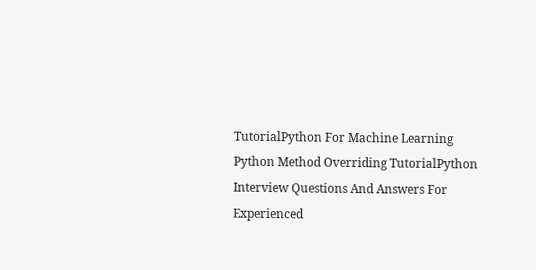TutorialPython For Machine Learning
Python Method Overriding TutorialPython Interview Questions And Answers For Experienced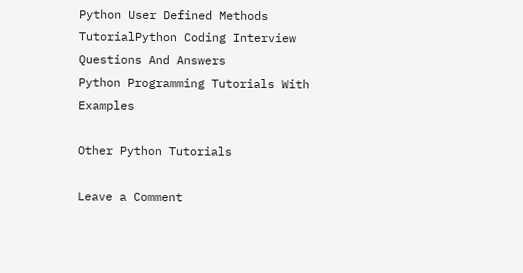Python User Defined Methods TutorialPython Coding Interview Questions And Answers
Python Programming Tutorials With Examples

Other Python Tutorials

Leave a Comment